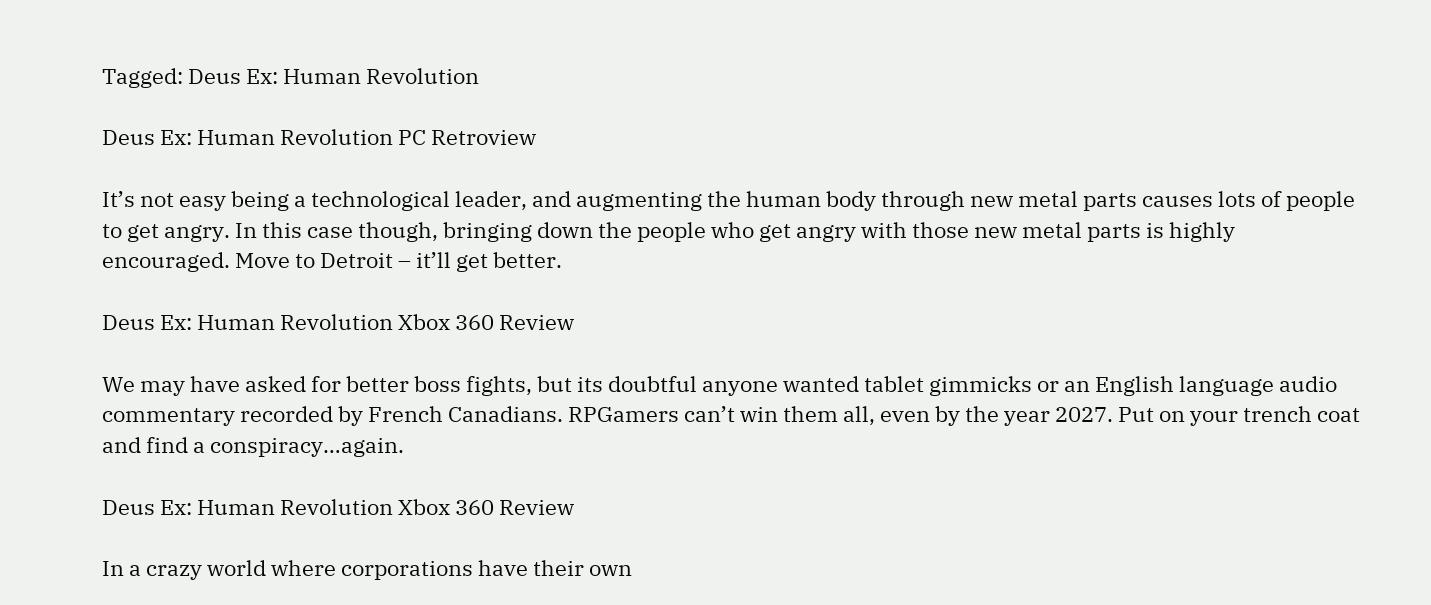Tagged: Deus Ex: Human Revolution

Deus Ex: Human Revolution PC Retroview

It’s not easy being a technological leader, and augmenting the human body through new metal parts causes lots of people to get angry. In this case though, bringing down the people who get angry with those new metal parts is highly encouraged. Move to Detroit – it’ll get better.

Deus Ex: Human Revolution Xbox 360 Review

We may have asked for better boss fights, but its doubtful anyone wanted tablet gimmicks or an English language audio commentary recorded by French Canadians. RPGamers can’t win them all, even by the year 2027. Put on your trench coat and find a conspiracy…again.

Deus Ex: Human Revolution Xbox 360 Review

In a crazy world where corporations have their own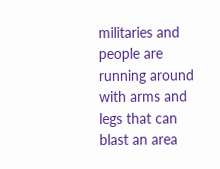militaries and people are running around with arms and legs that can blast an area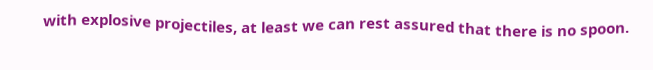with explosive projectiles, at least we can rest assured that there is no spoon.